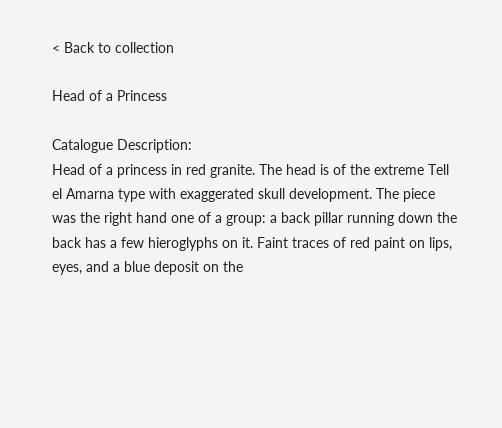< Back to collection

Head of a Princess

Catalogue Description:
Head of a princess in red granite. The head is of the extreme Tell el Amarna type with exaggerated skull development. The piece was the right hand one of a group: a back pillar running down the back has a few hieroglyphs on it. Faint traces of red paint on lips, eyes, and a blue deposit on the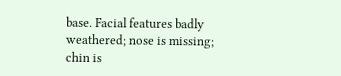base. Facial features badly weathered; nose is missing; chin is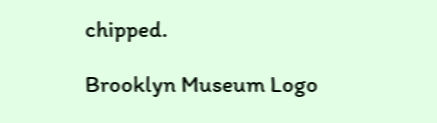chipped.

Brooklyn Museum Logo